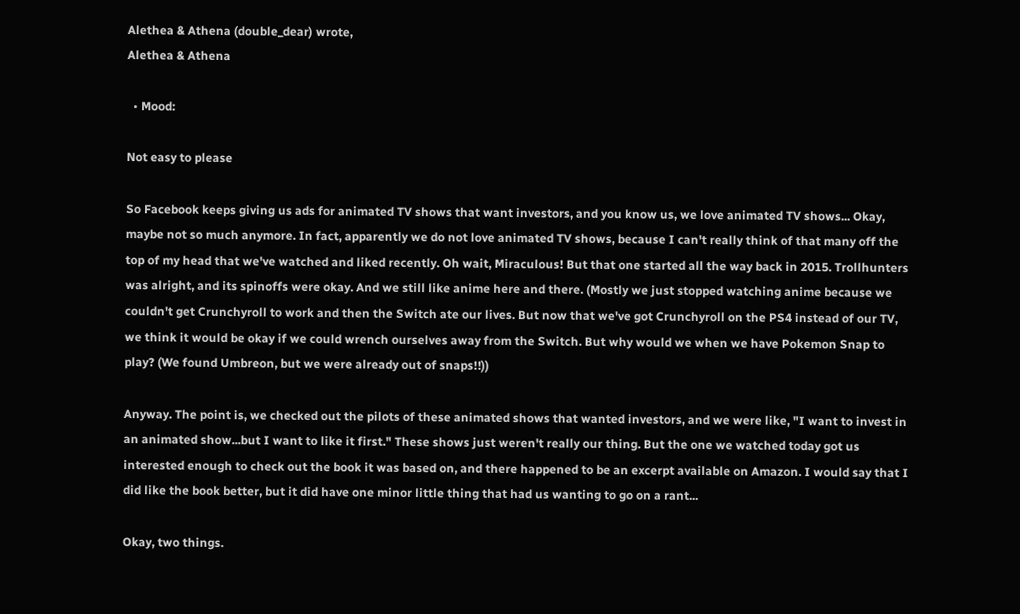Alethea & Athena (double_dear) wrote,
Alethea & Athena

  • Mood:

Not easy to please

So Facebook keeps giving us ads for animated TV shows that want investors, and you know us, we love animated TV shows... Okay, maybe not so much anymore. In fact, apparently we do not love animated TV shows, because I can't really think of that many off the top of my head that we've watched and liked recently. Oh wait, Miraculous! But that one started all the way back in 2015. Trollhunters was alright, and its spinoffs were okay. And we still like anime here and there. (Mostly we just stopped watching anime because we couldn't get Crunchyroll to work and then the Switch ate our lives. But now that we've got Crunchyroll on the PS4 instead of our TV, we think it would be okay if we could wrench ourselves away from the Switch. But why would we when we have Pokemon Snap to play? (We found Umbreon, but we were already out of snaps!!))

Anyway. The point is, we checked out the pilots of these animated shows that wanted investors, and we were like, "I want to invest in an animated show...but I want to like it first." These shows just weren't really our thing. But the one we watched today got us interested enough to check out the book it was based on, and there happened to be an excerpt available on Amazon. I would say that I did like the book better, but it did have one minor little thing that had us wanting to go on a rant...

Okay, two things.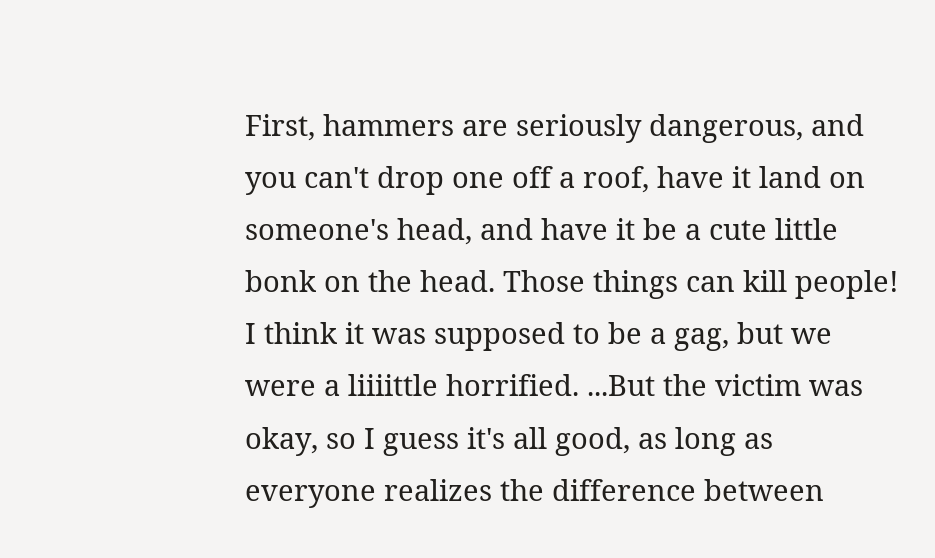First, hammers are seriously dangerous, and you can't drop one off a roof, have it land on someone's head, and have it be a cute little bonk on the head. Those things can kill people! I think it was supposed to be a gag, but we were a liiiittle horrified. ...But the victim was okay, so I guess it's all good, as long as everyone realizes the difference between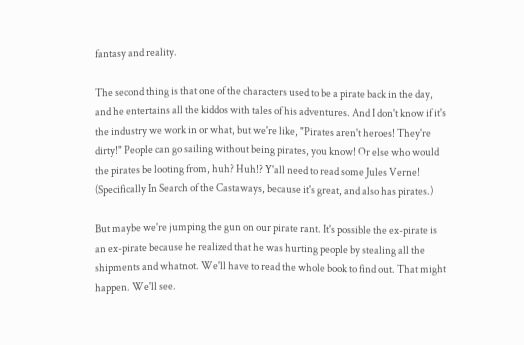fantasy and reality.

The second thing is that one of the characters used to be a pirate back in the day, and he entertains all the kiddos with tales of his adventures. And I don't know if it's the industry we work in or what, but we're like, "Pirates aren't heroes! They're dirty!" People can go sailing without being pirates, you know! Or else who would the pirates be looting from, huh? Huh!? Y'all need to read some Jules Verne! (Specifically In Search of the Castaways, because it's great, and also has pirates.)

But maybe we're jumping the gun on our pirate rant. It's possible the ex-pirate is an ex-pirate because he realized that he was hurting people by stealing all the shipments and whatnot. We'll have to read the whole book to find out. That might happen. We'll see.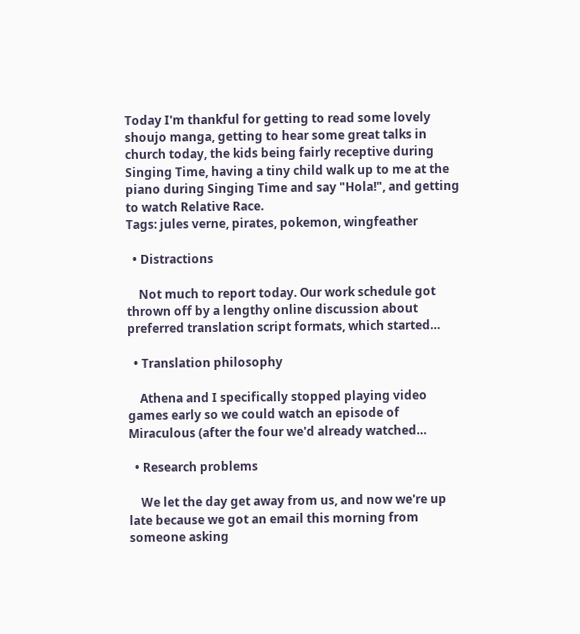Today I'm thankful for getting to read some lovely shoujo manga, getting to hear some great talks in church today, the kids being fairly receptive during Singing Time, having a tiny child walk up to me at the piano during Singing Time and say "Hola!", and getting to watch Relative Race.
Tags: jules verne, pirates, pokemon, wingfeather

  • Distractions

    Not much to report today. Our work schedule got thrown off by a lengthy online discussion about preferred translation script formats, which started…

  • Translation philosophy

    Athena and I specifically stopped playing video games early so we could watch an episode of Miraculous (after the four we'd already watched…

  • Research problems

    We let the day get away from us, and now we're up late because we got an email this morning from someone asking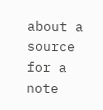about a source for a note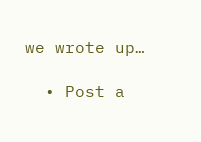we wrote up…

  • Post a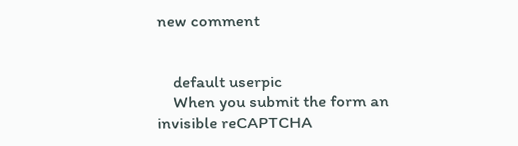new comment


    default userpic
    When you submit the form an invisible reCAPTCHA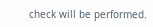check will be performed.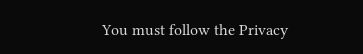You must follow the Privacy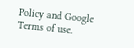Policy and Google Terms of use.